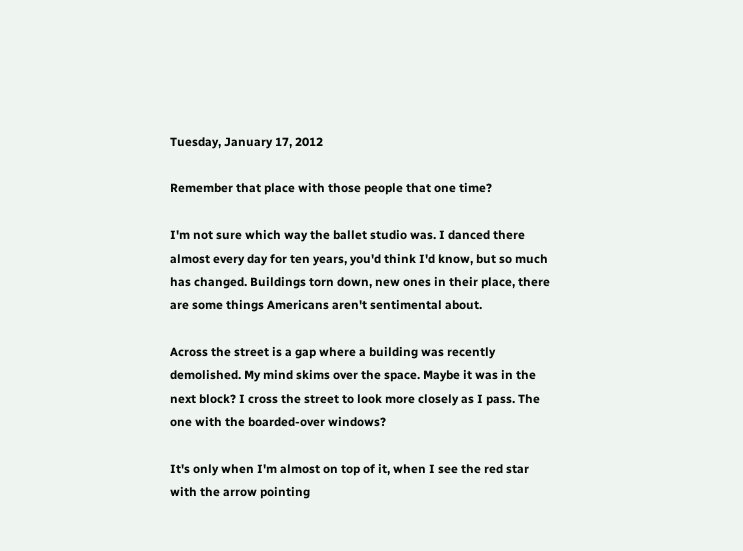Tuesday, January 17, 2012

Remember that place with those people that one time?

I'm not sure which way the ballet studio was. I danced there almost every day for ten years, you'd think I'd know, but so much has changed. Buildings torn down, new ones in their place, there are some things Americans aren't sentimental about.

Across the street is a gap where a building was recently demolished. My mind skims over the space. Maybe it was in the next block? I cross the street to look more closely as I pass. The one with the boarded-over windows?

It's only when I'm almost on top of it, when I see the red star with the arrow pointing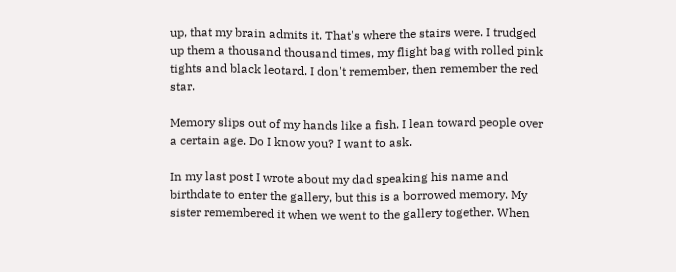up, that my brain admits it. That's where the stairs were. I trudged up them a thousand thousand times, my flight bag with rolled pink tights and black leotard. I don't remember, then remember the red star.

Memory slips out of my hands like a fish. I lean toward people over a certain age. Do I know you? I want to ask.

In my last post I wrote about my dad speaking his name and birthdate to enter the gallery, but this is a borrowed memory. My sister remembered it when we went to the gallery together. When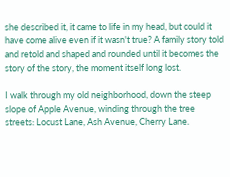she described it, it came to life in my head, but could it have come alive even if it wasn't true? A family story told and retold and shaped and rounded until it becomes the story of the story, the moment itself long lost.

I walk through my old neighborhood, down the steep slope of Apple Avenue, winding through the tree streets: Locust Lane, Ash Avenue, Cherry Lane.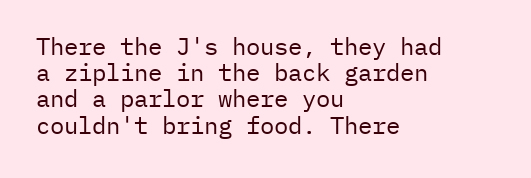There the J's house, they had a zipline in the back garden and a parlor where you couldn't bring food. There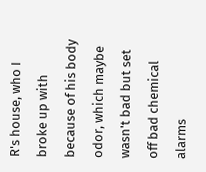R's house, who I broke up with because of his body odor, which maybe wasn't bad but set off bad chemical alarms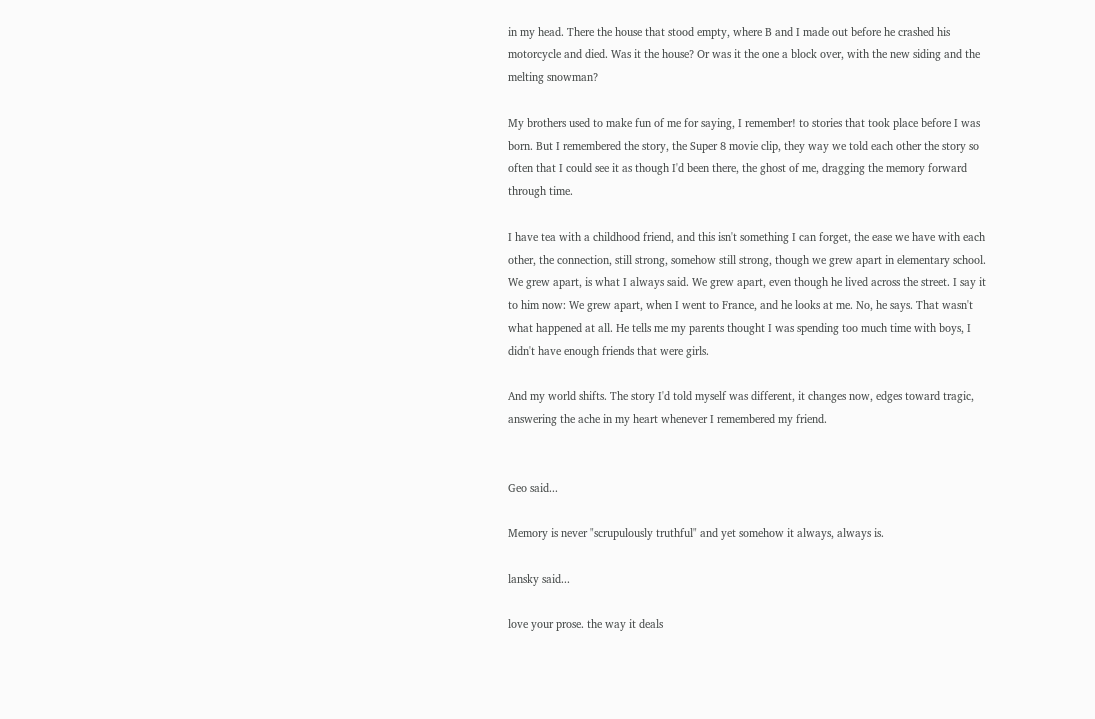in my head. There the house that stood empty, where B and I made out before he crashed his motorcycle and died. Was it the house? Or was it the one a block over, with the new siding and the melting snowman?

My brothers used to make fun of me for saying, I remember! to stories that took place before I was born. But I remembered the story, the Super 8 movie clip, they way we told each other the story so often that I could see it as though I'd been there, the ghost of me, dragging the memory forward through time.

I have tea with a childhood friend, and this isn't something I can forget, the ease we have with each other, the connection, still strong, somehow still strong, though we grew apart in elementary school. We grew apart, is what I always said. We grew apart, even though he lived across the street. I say it to him now: We grew apart, when I went to France, and he looks at me. No, he says. That wasn't what happened at all. He tells me my parents thought I was spending too much time with boys, I didn't have enough friends that were girls.

And my world shifts. The story I'd told myself was different, it changes now, edges toward tragic, answering the ache in my heart whenever I remembered my friend.


Geo said...

Memory is never "scrupulously truthful" and yet somehow it always, always is.

lansky said...

love your prose. the way it deals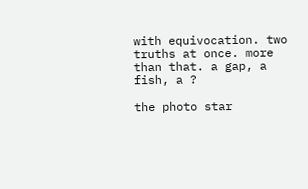with equivocation. two truths at once. more than that. a gap, a fish, a ?

the photo star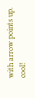with arrow points up. cool!